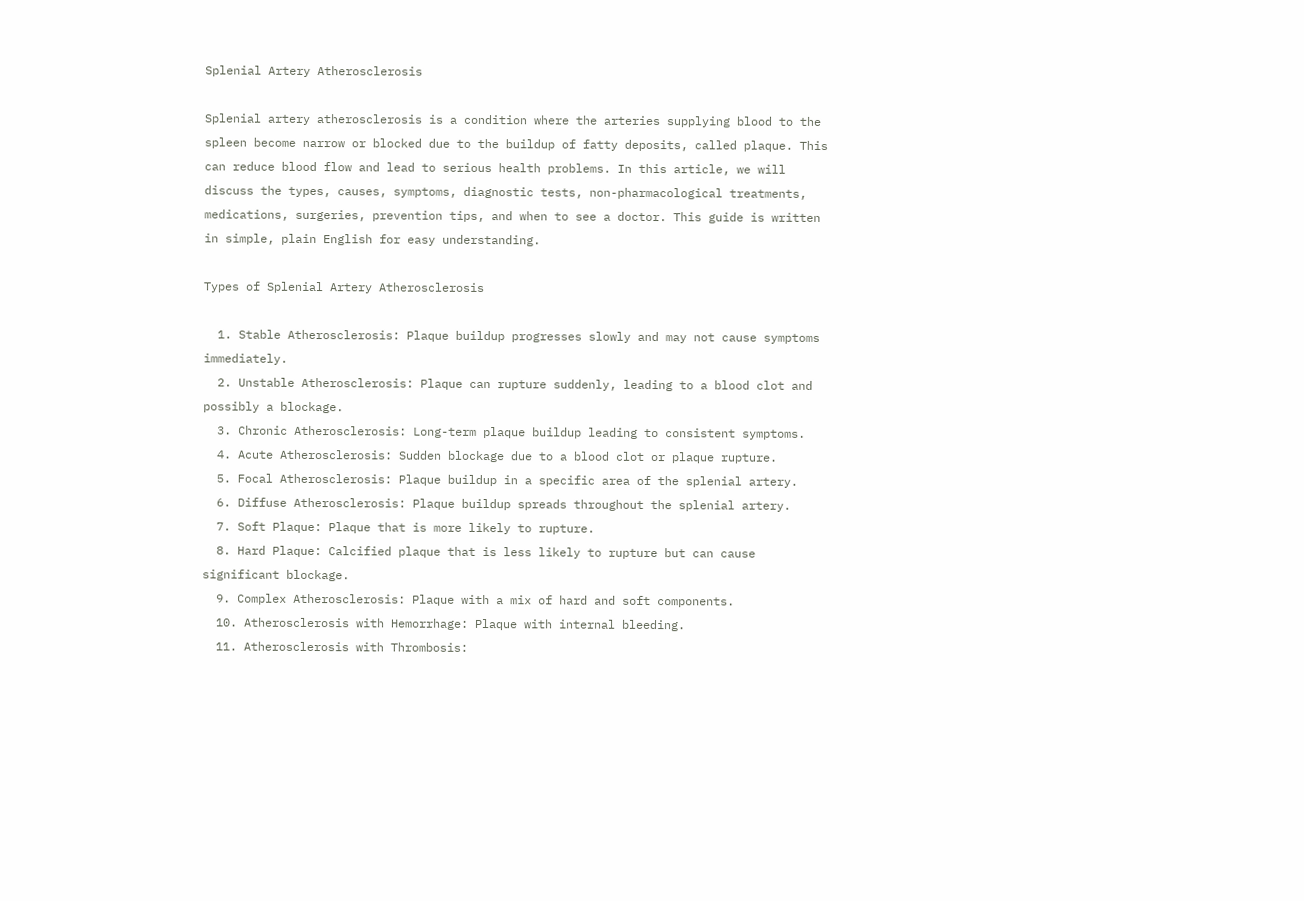Splenial Artery Atherosclerosis

Splenial artery atherosclerosis is a condition where the arteries supplying blood to the spleen become narrow or blocked due to the buildup of fatty deposits, called plaque. This can reduce blood flow and lead to serious health problems. In this article, we will discuss the types, causes, symptoms, diagnostic tests, non-pharmacological treatments, medications, surgeries, prevention tips, and when to see a doctor. This guide is written in simple, plain English for easy understanding.

Types of Splenial Artery Atherosclerosis

  1. Stable Atherosclerosis: Plaque buildup progresses slowly and may not cause symptoms immediately.
  2. Unstable Atherosclerosis: Plaque can rupture suddenly, leading to a blood clot and possibly a blockage.
  3. Chronic Atherosclerosis: Long-term plaque buildup leading to consistent symptoms.
  4. Acute Atherosclerosis: Sudden blockage due to a blood clot or plaque rupture.
  5. Focal Atherosclerosis: Plaque buildup in a specific area of the splenial artery.
  6. Diffuse Atherosclerosis: Plaque buildup spreads throughout the splenial artery.
  7. Soft Plaque: Plaque that is more likely to rupture.
  8. Hard Plaque: Calcified plaque that is less likely to rupture but can cause significant blockage.
  9. Complex Atherosclerosis: Plaque with a mix of hard and soft components.
  10. Atherosclerosis with Hemorrhage: Plaque with internal bleeding.
  11. Atherosclerosis with Thrombosis: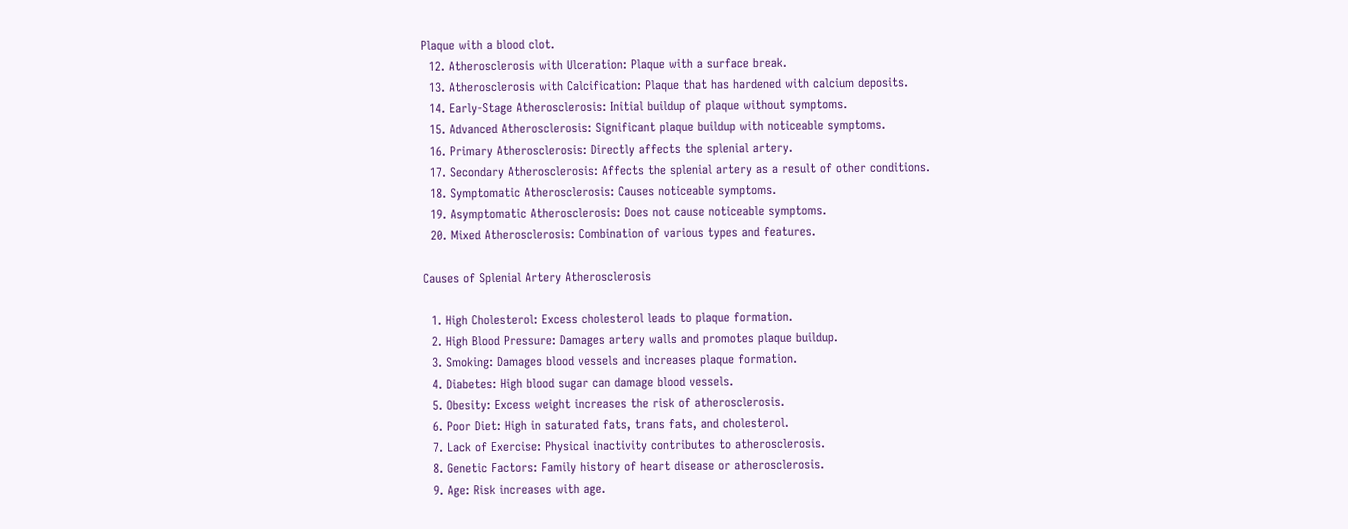Plaque with a blood clot.
  12. Atherosclerosis with Ulceration: Plaque with a surface break.
  13. Atherosclerosis with Calcification: Plaque that has hardened with calcium deposits.
  14. Early-Stage Atherosclerosis: Initial buildup of plaque without symptoms.
  15. Advanced Atherosclerosis: Significant plaque buildup with noticeable symptoms.
  16. Primary Atherosclerosis: Directly affects the splenial artery.
  17. Secondary Atherosclerosis: Affects the splenial artery as a result of other conditions.
  18. Symptomatic Atherosclerosis: Causes noticeable symptoms.
  19. Asymptomatic Atherosclerosis: Does not cause noticeable symptoms.
  20. Mixed Atherosclerosis: Combination of various types and features.

Causes of Splenial Artery Atherosclerosis

  1. High Cholesterol: Excess cholesterol leads to plaque formation.
  2. High Blood Pressure: Damages artery walls and promotes plaque buildup.
  3. Smoking: Damages blood vessels and increases plaque formation.
  4. Diabetes: High blood sugar can damage blood vessels.
  5. Obesity: Excess weight increases the risk of atherosclerosis.
  6. Poor Diet: High in saturated fats, trans fats, and cholesterol.
  7. Lack of Exercise: Physical inactivity contributes to atherosclerosis.
  8. Genetic Factors: Family history of heart disease or atherosclerosis.
  9. Age: Risk increases with age.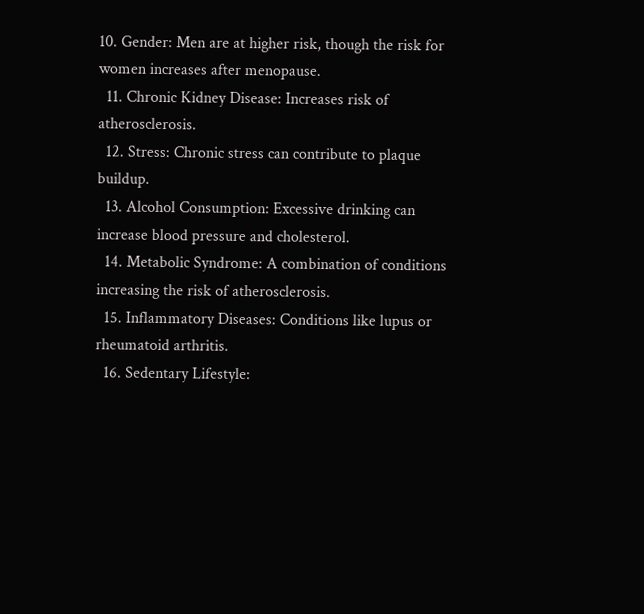10. Gender: Men are at higher risk, though the risk for women increases after menopause.
  11. Chronic Kidney Disease: Increases risk of atherosclerosis.
  12. Stress: Chronic stress can contribute to plaque buildup.
  13. Alcohol Consumption: Excessive drinking can increase blood pressure and cholesterol.
  14. Metabolic Syndrome: A combination of conditions increasing the risk of atherosclerosis.
  15. Inflammatory Diseases: Conditions like lupus or rheumatoid arthritis.
  16. Sedentary Lifestyle: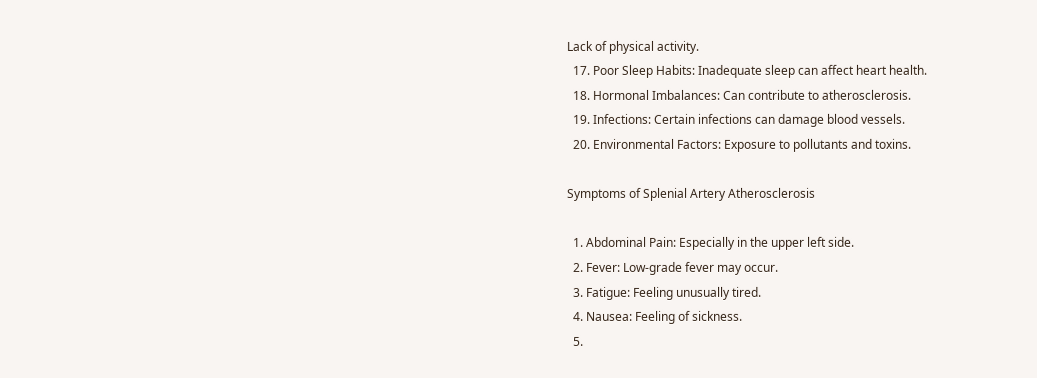Lack of physical activity.
  17. Poor Sleep Habits: Inadequate sleep can affect heart health.
  18. Hormonal Imbalances: Can contribute to atherosclerosis.
  19. Infections: Certain infections can damage blood vessels.
  20. Environmental Factors: Exposure to pollutants and toxins.

Symptoms of Splenial Artery Atherosclerosis

  1. Abdominal Pain: Especially in the upper left side.
  2. Fever: Low-grade fever may occur.
  3. Fatigue: Feeling unusually tired.
  4. Nausea: Feeling of sickness.
  5.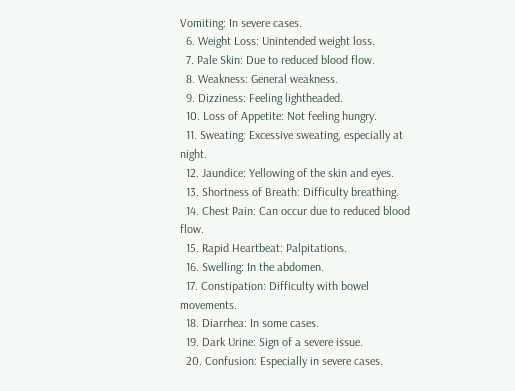Vomiting: In severe cases.
  6. Weight Loss: Unintended weight loss.
  7. Pale Skin: Due to reduced blood flow.
  8. Weakness: General weakness.
  9. Dizziness: Feeling lightheaded.
  10. Loss of Appetite: Not feeling hungry.
  11. Sweating: Excessive sweating, especially at night.
  12. Jaundice: Yellowing of the skin and eyes.
  13. Shortness of Breath: Difficulty breathing.
  14. Chest Pain: Can occur due to reduced blood flow.
  15. Rapid Heartbeat: Palpitations.
  16. Swelling: In the abdomen.
  17. Constipation: Difficulty with bowel movements.
  18. Diarrhea: In some cases.
  19. Dark Urine: Sign of a severe issue.
  20. Confusion: Especially in severe cases.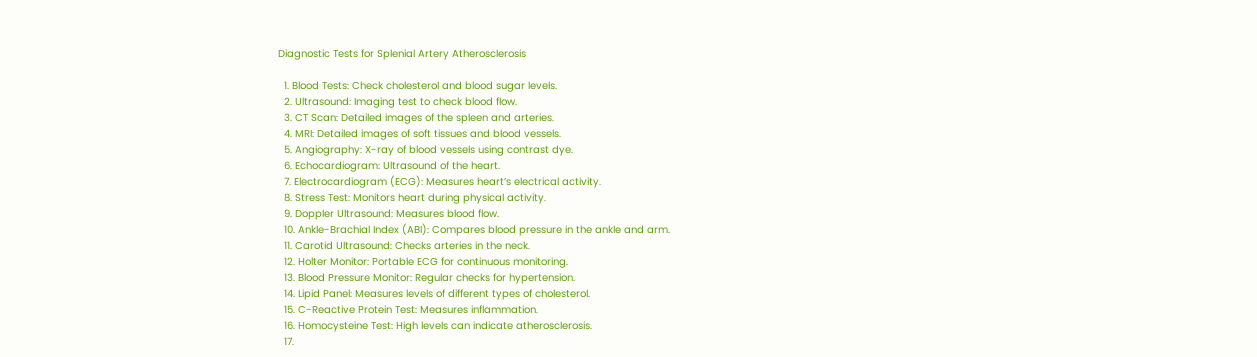Diagnostic Tests for Splenial Artery Atherosclerosis

  1. Blood Tests: Check cholesterol and blood sugar levels.
  2. Ultrasound: Imaging test to check blood flow.
  3. CT Scan: Detailed images of the spleen and arteries.
  4. MRI: Detailed images of soft tissues and blood vessels.
  5. Angiography: X-ray of blood vessels using contrast dye.
  6. Echocardiogram: Ultrasound of the heart.
  7. Electrocardiogram (ECG): Measures heart’s electrical activity.
  8. Stress Test: Monitors heart during physical activity.
  9. Doppler Ultrasound: Measures blood flow.
  10. Ankle-Brachial Index (ABI): Compares blood pressure in the ankle and arm.
  11. Carotid Ultrasound: Checks arteries in the neck.
  12. Holter Monitor: Portable ECG for continuous monitoring.
  13. Blood Pressure Monitor: Regular checks for hypertension.
  14. Lipid Panel: Measures levels of different types of cholesterol.
  15. C-Reactive Protein Test: Measures inflammation.
  16. Homocysteine Test: High levels can indicate atherosclerosis.
  17.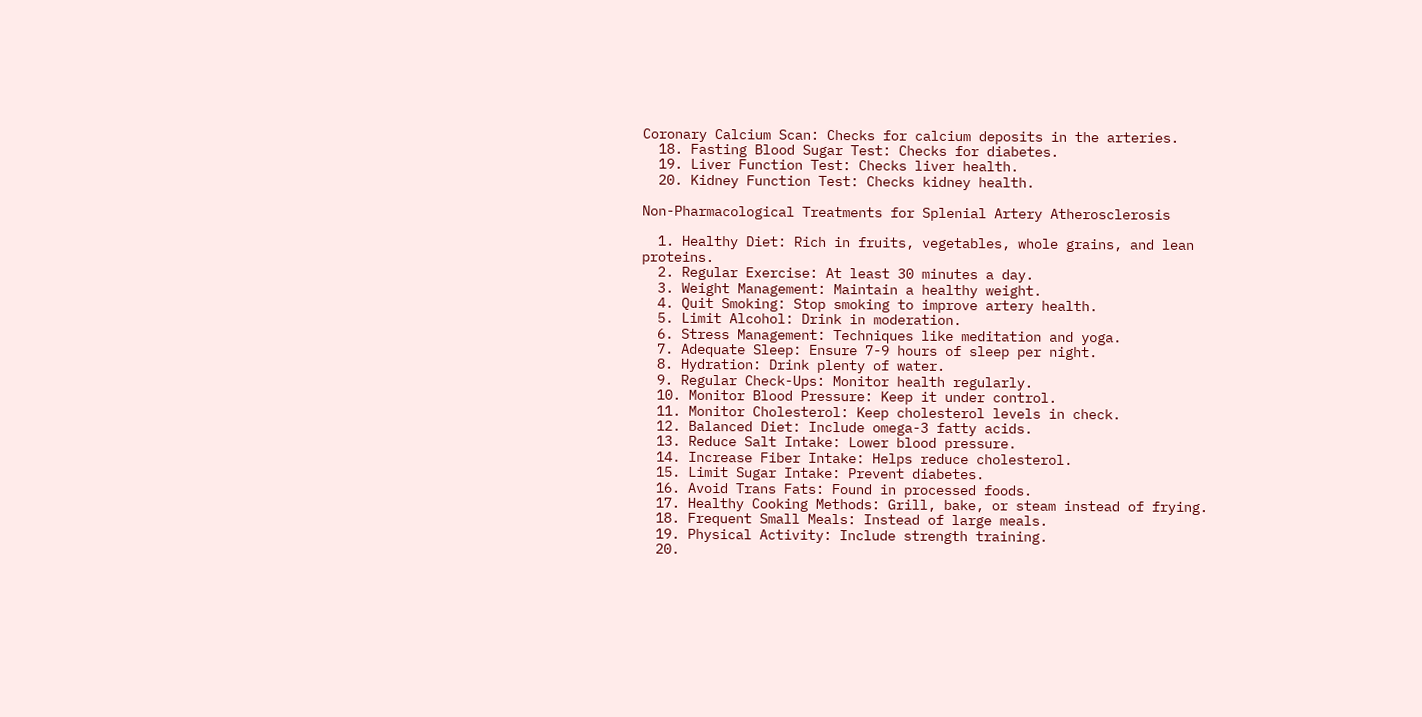Coronary Calcium Scan: Checks for calcium deposits in the arteries.
  18. Fasting Blood Sugar Test: Checks for diabetes.
  19. Liver Function Test: Checks liver health.
  20. Kidney Function Test: Checks kidney health.

Non-Pharmacological Treatments for Splenial Artery Atherosclerosis

  1. Healthy Diet: Rich in fruits, vegetables, whole grains, and lean proteins.
  2. Regular Exercise: At least 30 minutes a day.
  3. Weight Management: Maintain a healthy weight.
  4. Quit Smoking: Stop smoking to improve artery health.
  5. Limit Alcohol: Drink in moderation.
  6. Stress Management: Techniques like meditation and yoga.
  7. Adequate Sleep: Ensure 7-9 hours of sleep per night.
  8. Hydration: Drink plenty of water.
  9. Regular Check-Ups: Monitor health regularly.
  10. Monitor Blood Pressure: Keep it under control.
  11. Monitor Cholesterol: Keep cholesterol levels in check.
  12. Balanced Diet: Include omega-3 fatty acids.
  13. Reduce Salt Intake: Lower blood pressure.
  14. Increase Fiber Intake: Helps reduce cholesterol.
  15. Limit Sugar Intake: Prevent diabetes.
  16. Avoid Trans Fats: Found in processed foods.
  17. Healthy Cooking Methods: Grill, bake, or steam instead of frying.
  18. Frequent Small Meals: Instead of large meals.
  19. Physical Activity: Include strength training.
  20.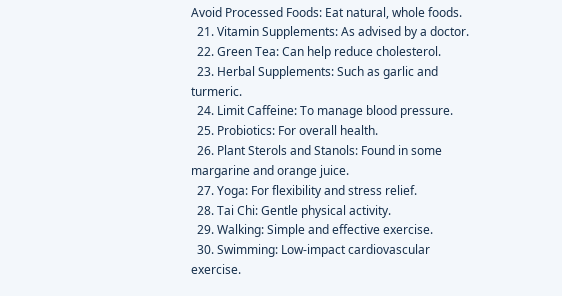Avoid Processed Foods: Eat natural, whole foods.
  21. Vitamin Supplements: As advised by a doctor.
  22. Green Tea: Can help reduce cholesterol.
  23. Herbal Supplements: Such as garlic and turmeric.
  24. Limit Caffeine: To manage blood pressure.
  25. Probiotics: For overall health.
  26. Plant Sterols and Stanols: Found in some margarine and orange juice.
  27. Yoga: For flexibility and stress relief.
  28. Tai Chi: Gentle physical activity.
  29. Walking: Simple and effective exercise.
  30. Swimming: Low-impact cardiovascular exercise.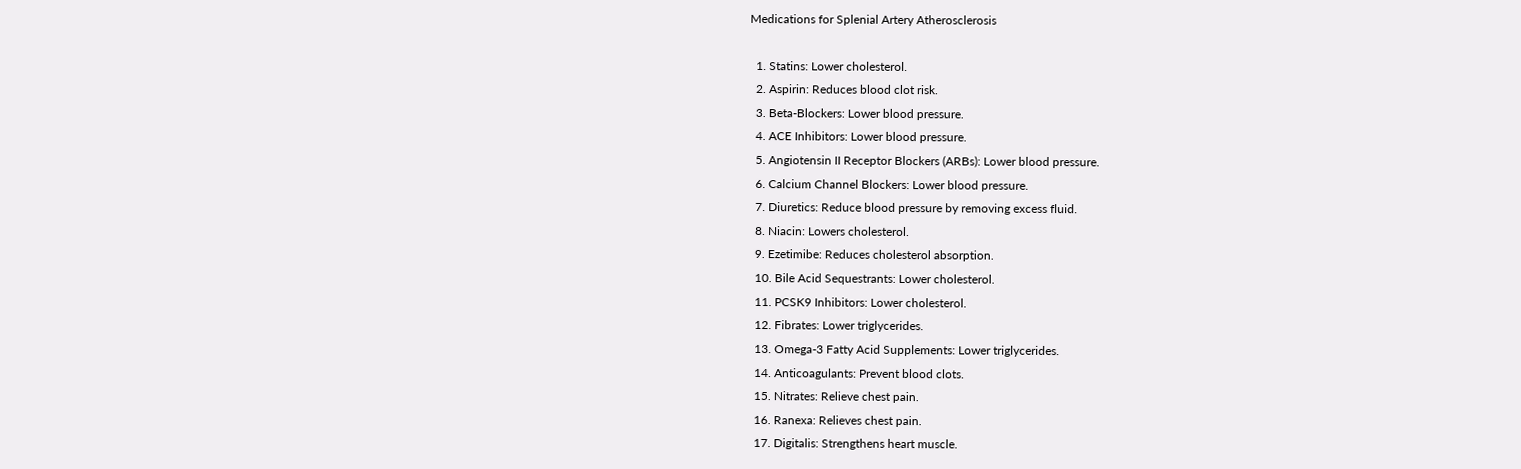Medications for Splenial Artery Atherosclerosis

  1. Statins: Lower cholesterol.
  2. Aspirin: Reduces blood clot risk.
  3. Beta-Blockers: Lower blood pressure.
  4. ACE Inhibitors: Lower blood pressure.
  5. Angiotensin II Receptor Blockers (ARBs): Lower blood pressure.
  6. Calcium Channel Blockers: Lower blood pressure.
  7. Diuretics: Reduce blood pressure by removing excess fluid.
  8. Niacin: Lowers cholesterol.
  9. Ezetimibe: Reduces cholesterol absorption.
  10. Bile Acid Sequestrants: Lower cholesterol.
  11. PCSK9 Inhibitors: Lower cholesterol.
  12. Fibrates: Lower triglycerides.
  13. Omega-3 Fatty Acid Supplements: Lower triglycerides.
  14. Anticoagulants: Prevent blood clots.
  15. Nitrates: Relieve chest pain.
  16. Ranexa: Relieves chest pain.
  17. Digitalis: Strengthens heart muscle.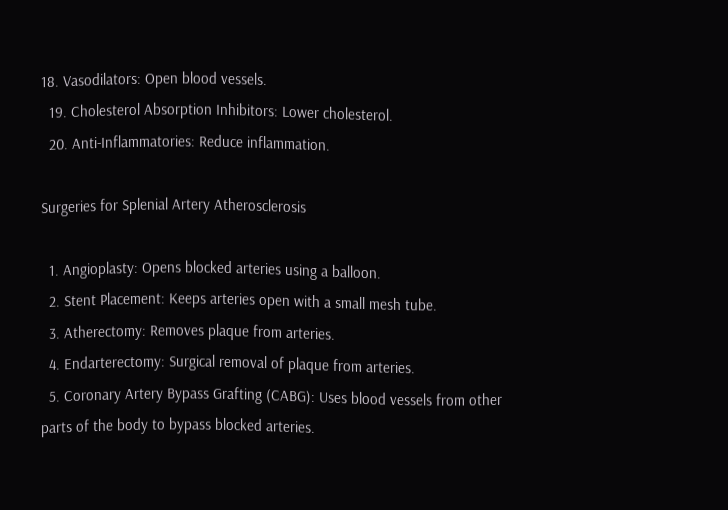18. Vasodilators: Open blood vessels.
  19. Cholesterol Absorption Inhibitors: Lower cholesterol.
  20. Anti-Inflammatories: Reduce inflammation.

Surgeries for Splenial Artery Atherosclerosis

  1. Angioplasty: Opens blocked arteries using a balloon.
  2. Stent Placement: Keeps arteries open with a small mesh tube.
  3. Atherectomy: Removes plaque from arteries.
  4. Endarterectomy: Surgical removal of plaque from arteries.
  5. Coronary Artery Bypass Grafting (CABG): Uses blood vessels from other parts of the body to bypass blocked arteries.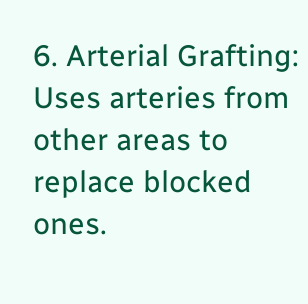6. Arterial Grafting: Uses arteries from other areas to replace blocked ones.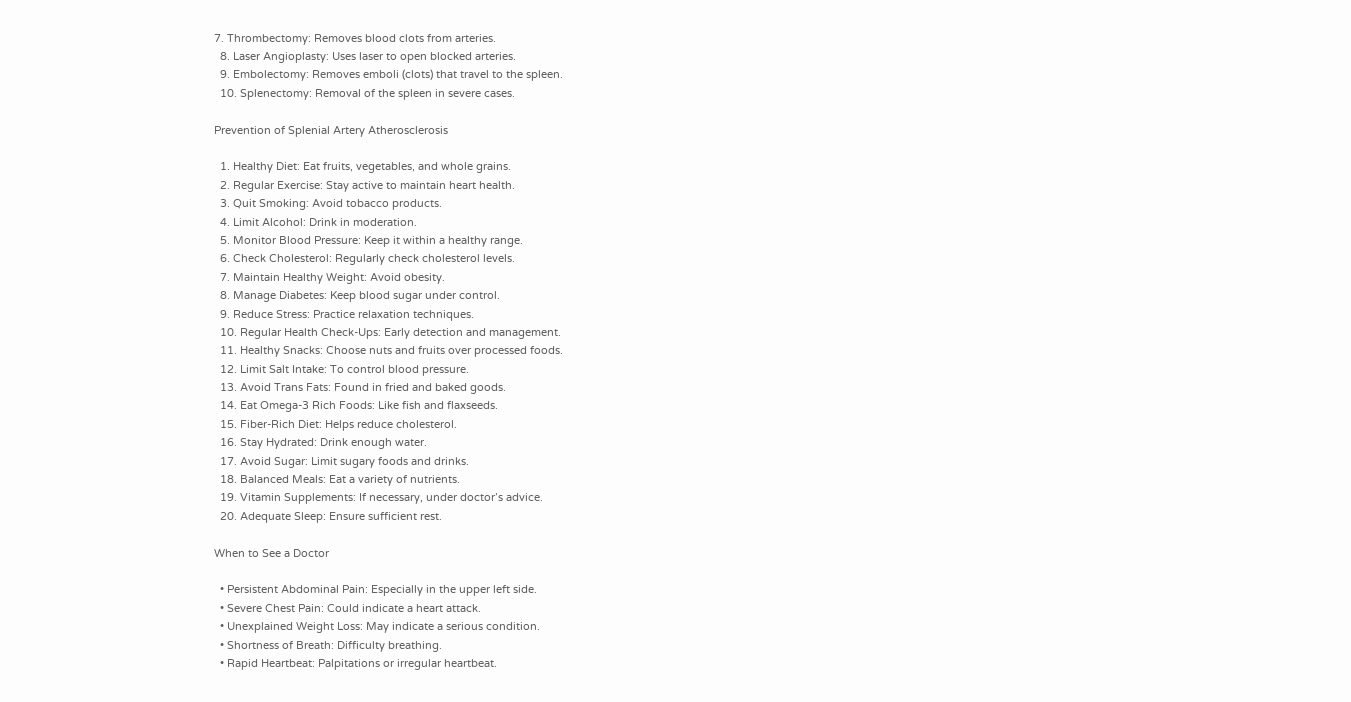7. Thrombectomy: Removes blood clots from arteries.
  8. Laser Angioplasty: Uses laser to open blocked arteries.
  9. Embolectomy: Removes emboli (clots) that travel to the spleen.
  10. Splenectomy: Removal of the spleen in severe cases.

Prevention of Splenial Artery Atherosclerosis

  1. Healthy Diet: Eat fruits, vegetables, and whole grains.
  2. Regular Exercise: Stay active to maintain heart health.
  3. Quit Smoking: Avoid tobacco products.
  4. Limit Alcohol: Drink in moderation.
  5. Monitor Blood Pressure: Keep it within a healthy range.
  6. Check Cholesterol: Regularly check cholesterol levels.
  7. Maintain Healthy Weight: Avoid obesity.
  8. Manage Diabetes: Keep blood sugar under control.
  9. Reduce Stress: Practice relaxation techniques.
  10. Regular Health Check-Ups: Early detection and management.
  11. Healthy Snacks: Choose nuts and fruits over processed foods.
  12. Limit Salt Intake: To control blood pressure.
  13. Avoid Trans Fats: Found in fried and baked goods.
  14. Eat Omega-3 Rich Foods: Like fish and flaxseeds.
  15. Fiber-Rich Diet: Helps reduce cholesterol.
  16. Stay Hydrated: Drink enough water.
  17. Avoid Sugar: Limit sugary foods and drinks.
  18. Balanced Meals: Eat a variety of nutrients.
  19. Vitamin Supplements: If necessary, under doctor’s advice.
  20. Adequate Sleep: Ensure sufficient rest.

When to See a Doctor

  • Persistent Abdominal Pain: Especially in the upper left side.
  • Severe Chest Pain: Could indicate a heart attack.
  • Unexplained Weight Loss: May indicate a serious condition.
  • Shortness of Breath: Difficulty breathing.
  • Rapid Heartbeat: Palpitations or irregular heartbeat.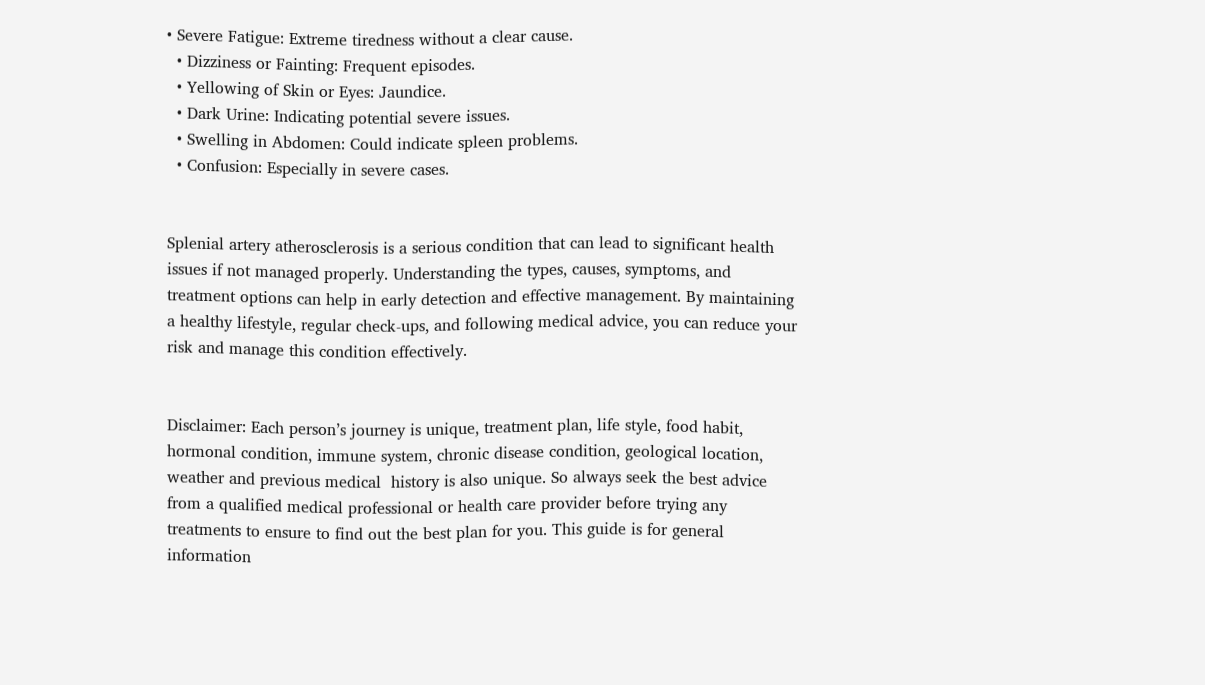• Severe Fatigue: Extreme tiredness without a clear cause.
  • Dizziness or Fainting: Frequent episodes.
  • Yellowing of Skin or Eyes: Jaundice.
  • Dark Urine: Indicating potential severe issues.
  • Swelling in Abdomen: Could indicate spleen problems.
  • Confusion: Especially in severe cases.


Splenial artery atherosclerosis is a serious condition that can lead to significant health issues if not managed properly. Understanding the types, causes, symptoms, and treatment options can help in early detection and effective management. By maintaining a healthy lifestyle, regular check-ups, and following medical advice, you can reduce your risk and manage this condition effectively.


Disclaimer: Each person’s journey is unique, treatment plan, life style, food habit, hormonal condition, immune system, chronic disease condition, geological location, weather and previous medical  history is also unique. So always seek the best advice from a qualified medical professional or health care provider before trying any treatments to ensure to find out the best plan for you. This guide is for general information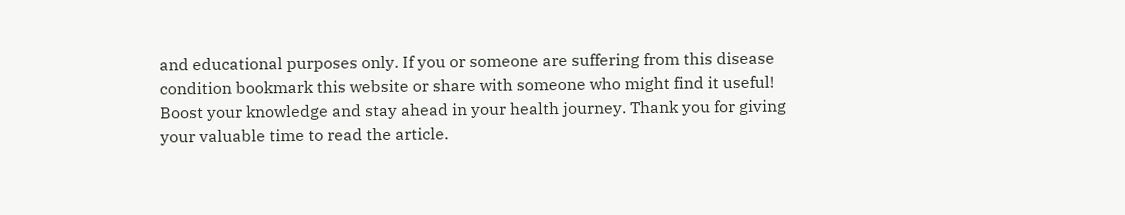and educational purposes only. If you or someone are suffering from this disease condition bookmark this website or share with someone who might find it useful! Boost your knowledge and stay ahead in your health journey. Thank you for giving your valuable time to read the article.